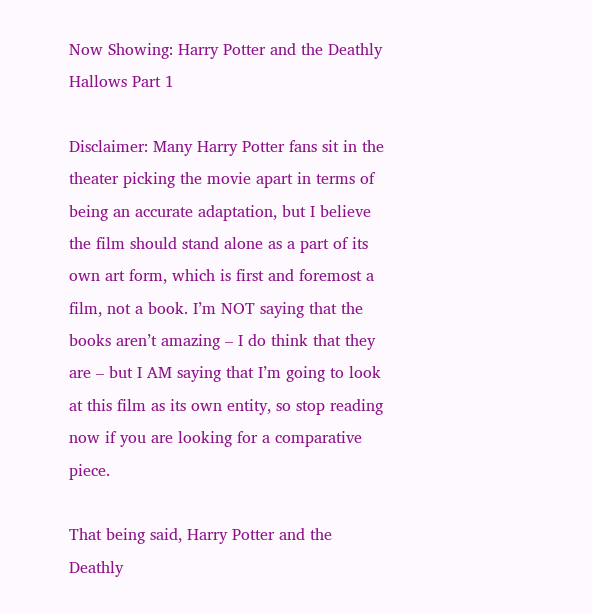Now Showing: Harry Potter and the Deathly Hallows Part 1

Disclaimer: Many Harry Potter fans sit in the theater picking the movie apart in terms of being an accurate adaptation, but I believe the film should stand alone as a part of its own art form, which is first and foremost a film, not a book. I’m NOT saying that the books aren’t amazing – I do think that they are – but I AM saying that I’m going to look at this film as its own entity, so stop reading now if you are looking for a comparative piece.

That being said, Harry Potter and the Deathly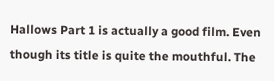Hallows Part 1 is actually a good film. Even though its title is quite the mouthful. The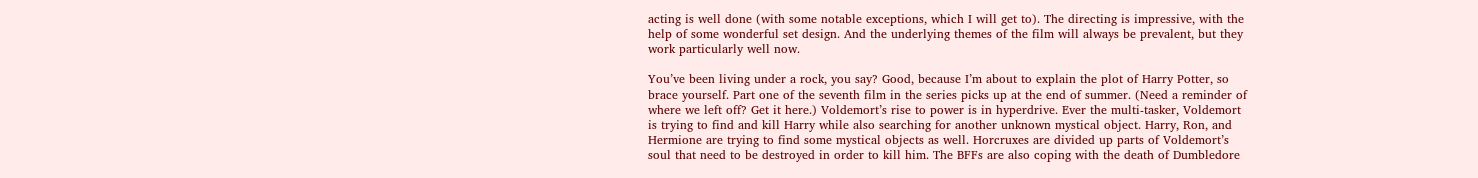acting is well done (with some notable exceptions, which I will get to). The directing is impressive, with the help of some wonderful set design. And the underlying themes of the film will always be prevalent, but they work particularly well now.

You’ve been living under a rock, you say? Good, because I’m about to explain the plot of Harry Potter, so brace yourself. Part one of the seventh film in the series picks up at the end of summer. (Need a reminder of where we left off? Get it here.) Voldemort’s rise to power is in hyperdrive. Ever the multi-tasker, Voldemort is trying to find and kill Harry while also searching for another unknown mystical object. Harry, Ron, and Hermione are trying to find some mystical objects as well. Horcruxes are divided up parts of Voldemort’s soul that need to be destroyed in order to kill him. The BFFs are also coping with the death of Dumbledore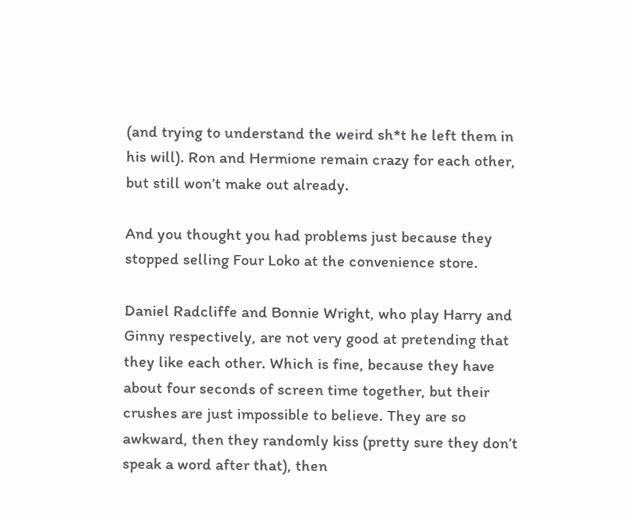(and trying to understand the weird sh*t he left them in his will). Ron and Hermione remain crazy for each other, but still won’t make out already.

And you thought you had problems just because they stopped selling Four Loko at the convenience store.

Daniel Radcliffe and Bonnie Wright, who play Harry and Ginny respectively, are not very good at pretending that they like each other. Which is fine, because they have about four seconds of screen time together, but their crushes are just impossible to believe. They are so awkward, then they randomly kiss (pretty sure they don’t speak a word after that), then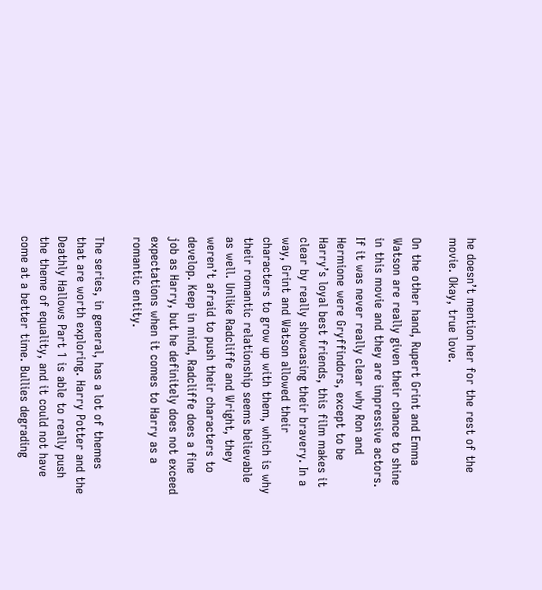he doesn’t mention her for the rest of the movie. Okay, true love.

On the other hand, Rupert Grint and Emma Watson are really given their chance to shine in this movie and they are impressive actors. If it was never really clear why Ron and Hermione were Gryffindors, except to be Harry’s loyal best friends, this film makes it clear by really showcasing their bravery. In a way, Grint and Watson allowed their characters to grow up with them, which is why their romantic relationship seems believable as well. Unlike Radcliffe and Wright, they weren’t afraid to push their characters to develop. Keep in mind, Radcliffe does a fine job as Harry, but he definitely does not exceed expectations when it comes to Harry as a romantic entity.

The series, in general, has a lot of themes that are worth exploring. Harry Potter and the Deathly Hallows Part 1 is able to really push the theme of equality, and it could not have come at a better time. Bullies degrading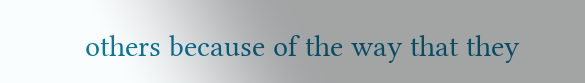others because of the way that they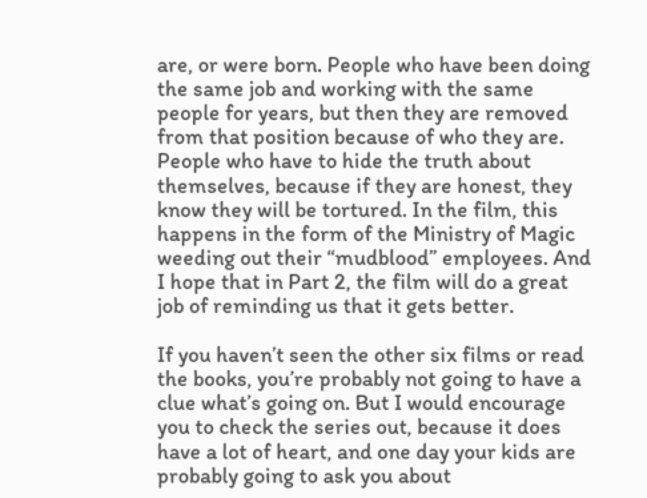are, or were born. People who have been doing the same job and working with the same people for years, but then they are removed from that position because of who they are. People who have to hide the truth about themselves, because if they are honest, they know they will be tortured. In the film, this happens in the form of the Ministry of Magic weeding out their “mudblood” employees. And I hope that in Part 2, the film will do a great job of reminding us that it gets better.

If you haven’t seen the other six films or read the books, you’re probably not going to have a clue what’s going on. But I would encourage you to check the series out, because it does have a lot of heart, and one day your kids are probably going to ask you about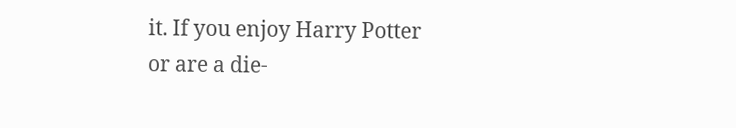it. If you enjoy Harry Potter or are a die-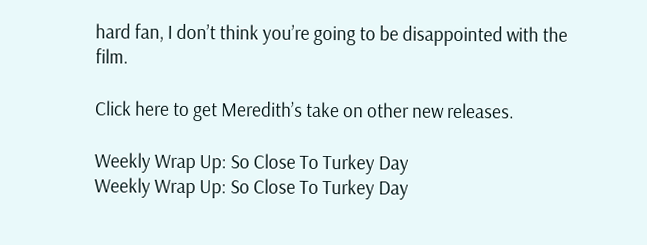hard fan, I don’t think you’re going to be disappointed with the film.

Click here to get Meredith’s take on other new releases.

Weekly Wrap Up: So Close To Turkey Day
Weekly Wrap Up: So Close To Turkey Day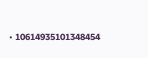• 10614935101348454